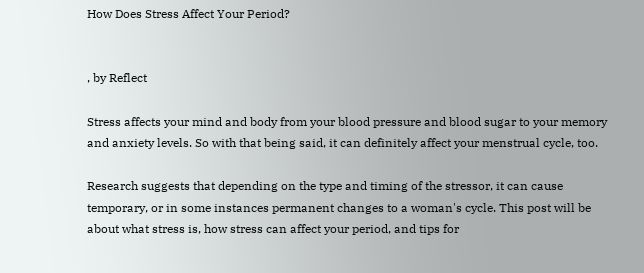How Does Stress Affect Your Period?


, by Reflect

Stress affects your mind and body from your blood pressure and blood sugar to your memory and anxiety levels. So with that being said, it can definitely affect your menstrual cycle, too.

Research suggests that depending on the type and timing of the stressor, it can cause temporary, or in some instances permanent changes to a woman's cycle. This post will be about what stress is, how stress can affect your period, and tips for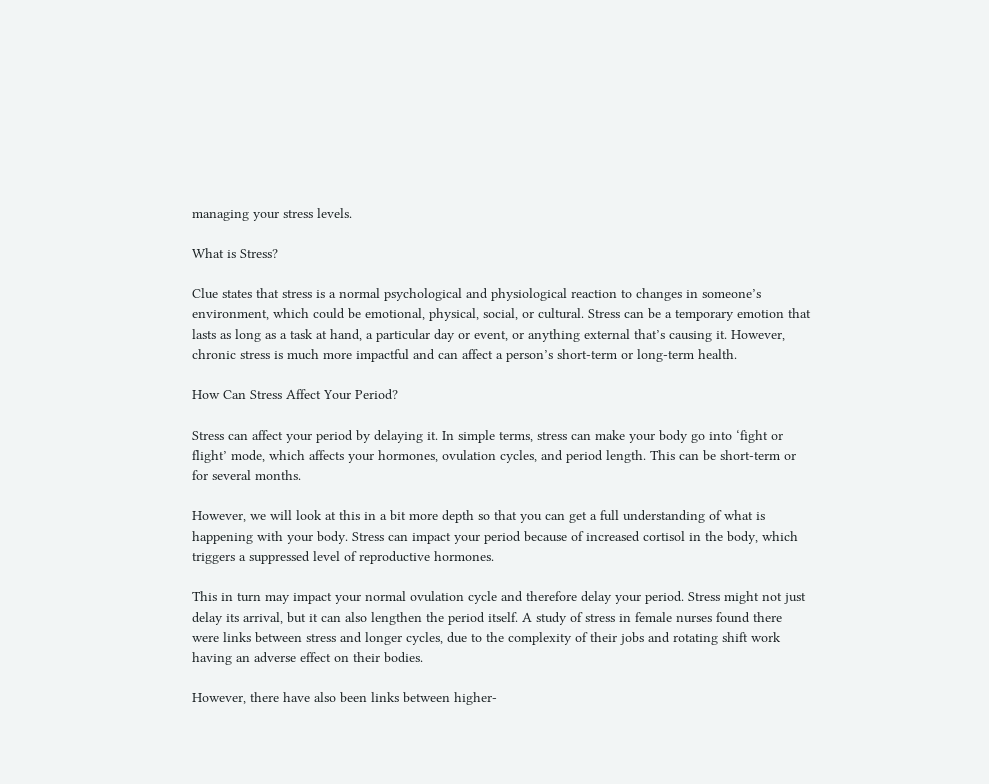managing your stress levels.

What is Stress?

Clue states that stress is a normal psychological and physiological reaction to changes in someone’s environment, which could be emotional, physical, social, or cultural. Stress can be a temporary emotion that lasts as long as a task at hand, a particular day or event, or anything external that’s causing it. However, chronic stress is much more impactful and can affect a person’s short-term or long-term health.

How Can Stress Affect Your Period?

Stress can affect your period by delaying it. In simple terms, stress can make your body go into ‘fight or flight’ mode, which affects your hormones, ovulation cycles, and period length. This can be short-term or for several months.

However, we will look at this in a bit more depth so that you can get a full understanding of what is happening with your body. Stress can impact your period because of increased cortisol in the body, which triggers a suppressed level of reproductive hormones.

This in turn may impact your normal ovulation cycle and therefore delay your period. Stress might not just delay its arrival, but it can also lengthen the period itself. A study of stress in female nurses found there were links between stress and longer cycles, due to the complexity of their jobs and rotating shift work having an adverse effect on their bodies.

However, there have also been links between higher-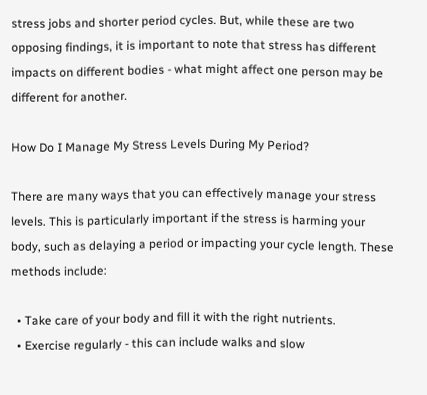stress jobs and shorter period cycles. But, while these are two opposing findings, it is important to note that stress has different impacts on different bodies - what might affect one person may be different for another.

How Do I Manage My Stress Levels During My Period?

There are many ways that you can effectively manage your stress levels. This is particularly important if the stress is harming your body, such as delaying a period or impacting your cycle length. These methods include:

  • Take care of your body and fill it with the right nutrients.
  • Exercise regularly - this can include walks and slow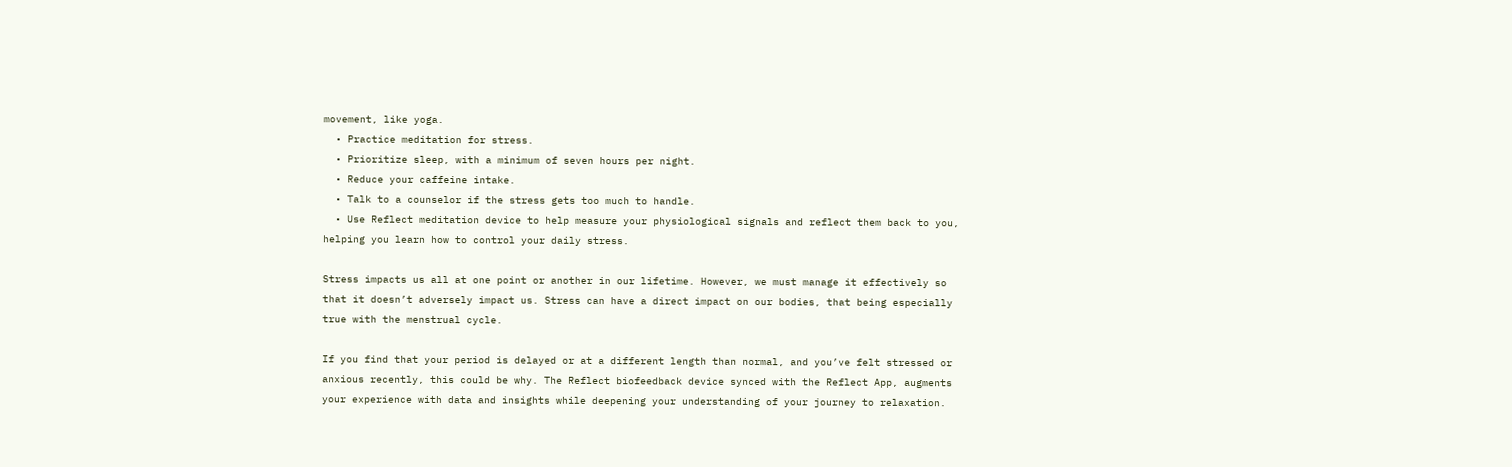movement, like yoga.
  • Practice meditation for stress.
  • Prioritize sleep, with a minimum of seven hours per night.
  • Reduce your caffeine intake.
  • Talk to a counselor if the stress gets too much to handle.
  • Use Reflect meditation device to help measure your physiological signals and reflect them back to you, helping you learn how to control your daily stress.

Stress impacts us all at one point or another in our lifetime. However, we must manage it effectively so that it doesn’t adversely impact us. Stress can have a direct impact on our bodies, that being especially true with the menstrual cycle.

If you find that your period is delayed or at a different length than normal, and you’ve felt stressed or anxious recently, this could be why. The Reflect biofeedback device synced with the Reflect App, augments your experience with data and insights while deepening your understanding of your journey to relaxation.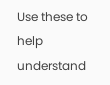Use these to help understand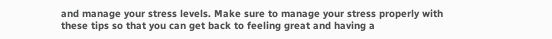and manage your stress levels. Make sure to manage your stress properly with these tips so that you can get back to feeling great and having a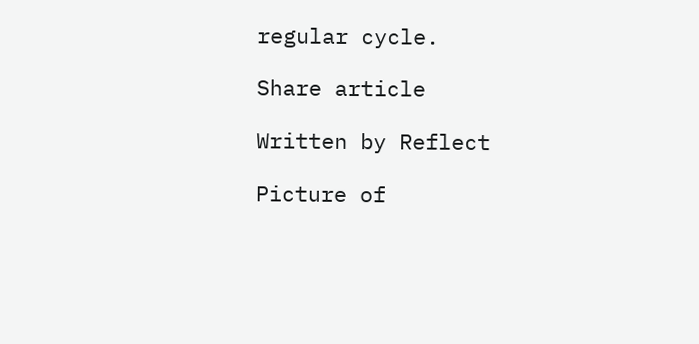regular cycle.

Share article

Written by Reflect

Picture of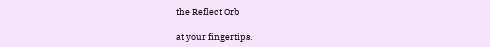the Reflect Orb

at your fingertips.